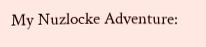My Nuzlocke Adventure: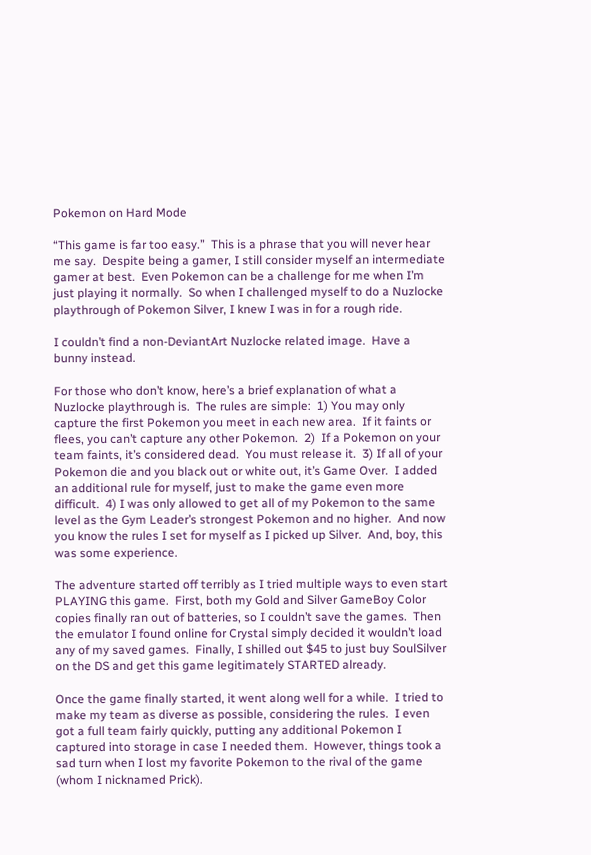Pokemon on Hard Mode

“This game is far too easy.”  This is a phrase that you will never hear me say.  Despite being a gamer, I still consider myself an intermediate gamer at best.  Even Pokemon can be a challenge for me when I’m just playing it normally.  So when I challenged myself to do a Nuzlocke playthrough of Pokemon Silver, I knew I was in for a rough ride.

I couldn’t find a non-DeviantArt Nuzlocke related image.  Have a bunny instead.

For those who don’t know, here’s a brief explanation of what a Nuzlocke playthrough is.  The rules are simple:  1) You may only capture the first Pokemon you meet in each new area.  If it faints or flees, you can’t capture any other Pokemon.  2)  If a Pokemon on your team faints, it’s considered dead.  You must release it.  3) If all of your Pokemon die and you black out or white out, it’s Game Over.  I added an additional rule for myself, just to make the game even more difficult.  4) I was only allowed to get all of my Pokemon to the same level as the Gym Leader’s strongest Pokemon and no higher.  And now you know the rules I set for myself as I picked up Silver.  And, boy, this was some experience.

The adventure started off terribly as I tried multiple ways to even start PLAYING this game.  First, both my Gold and Silver GameBoy Color copies finally ran out of batteries, so I couldn’t save the games.  Then the emulator I found online for Crystal simply decided it wouldn’t load any of my saved games.  Finally, I shilled out $45 to just buy SoulSilver on the DS and get this game legitimately STARTED already.

Once the game finally started, it went along well for a while.  I tried to make my team as diverse as possible, considering the rules.  I even got a full team fairly quickly, putting any additional Pokemon I captured into storage in case I needed them.  However, things took a sad turn when I lost my favorite Pokemon to the rival of the game (whom I nicknamed Prick).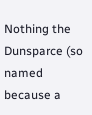Nothing the Dunsparce (so named because a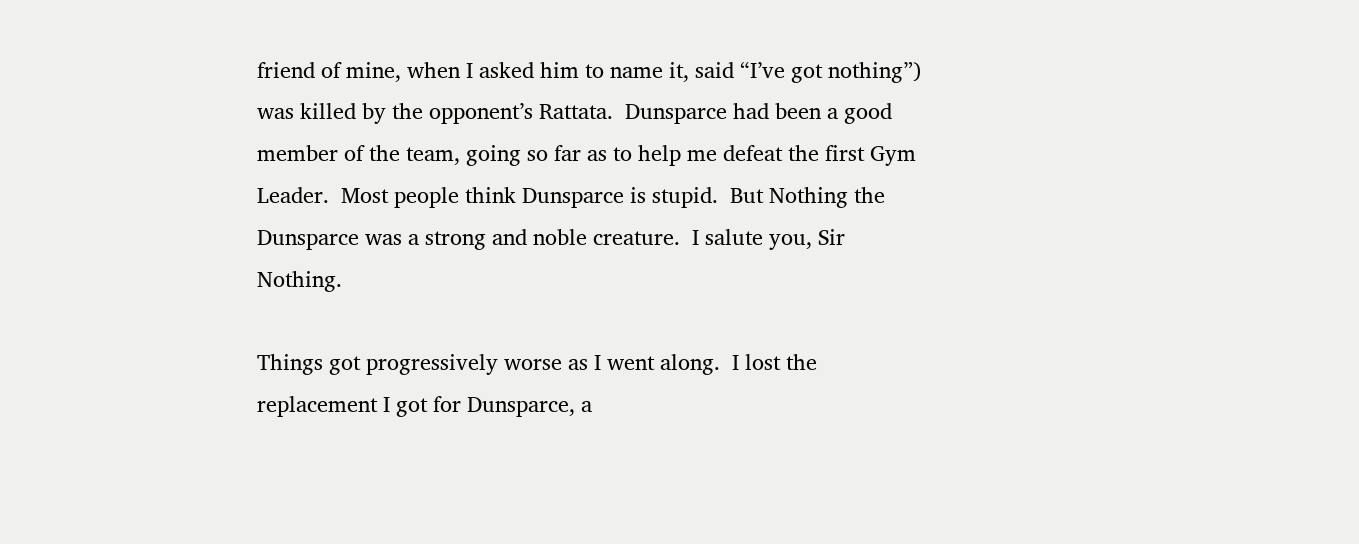friend of mine, when I asked him to name it, said “I’ve got nothing”) was killed by the opponent’s Rattata.  Dunsparce had been a good member of the team, going so far as to help me defeat the first Gym Leader.  Most people think Dunsparce is stupid.  But Nothing the Dunsparce was a strong and noble creature.  I salute you, Sir Nothing.

Things got progressively worse as I went along.  I lost the replacement I got for Dunsparce, a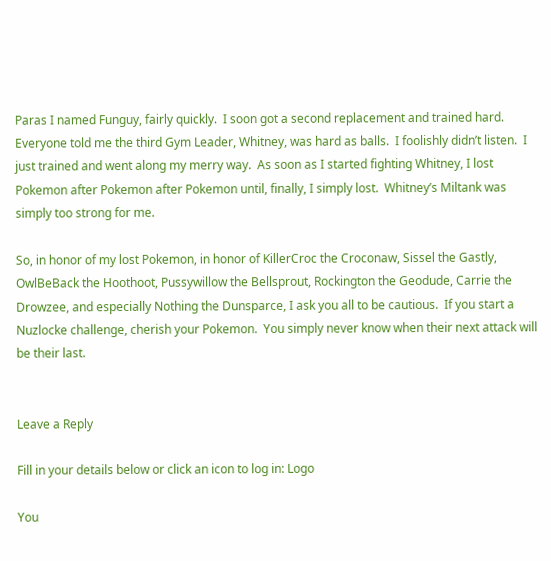Paras I named Funguy, fairly quickly.  I soon got a second replacement and trained hard.  Everyone told me the third Gym Leader, Whitney, was hard as balls.  I foolishly didn’t listen.  I just trained and went along my merry way.  As soon as I started fighting Whitney, I lost Pokemon after Pokemon after Pokemon until, finally, I simply lost.  Whitney’s Miltank was simply too strong for me.

So, in honor of my lost Pokemon, in honor of KillerCroc the Croconaw, Sissel the Gastly, OwlBeBack the Hoothoot, Pussywillow the Bellsprout, Rockington the Geodude, Carrie the Drowzee, and especially Nothing the Dunsparce, I ask you all to be cautious.  If you start a Nuzlocke challenge, cherish your Pokemon.  You simply never know when their next attack will be their last.


Leave a Reply

Fill in your details below or click an icon to log in: Logo

You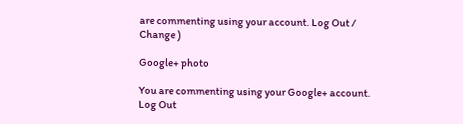are commenting using your account. Log Out /  Change )

Google+ photo

You are commenting using your Google+ account. Log Out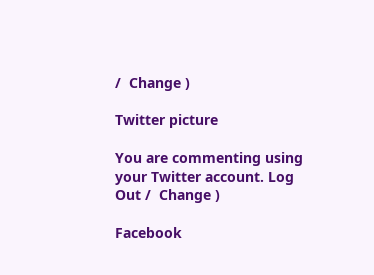/  Change )

Twitter picture

You are commenting using your Twitter account. Log Out /  Change )

Facebook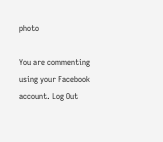photo

You are commenting using your Facebook account. Log Out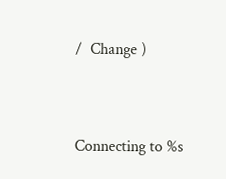/  Change )


Connecting to %s